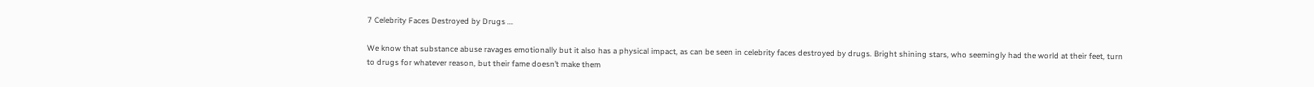7 Celebrity Faces Destroyed by Drugs ...

We know that substance abuse ravages emotionally but it also has a physical impact, as can be seen in celebrity faces destroyed by drugs. Bright shining stars, who seemingly had the world at their feet, turn to drugs for whatever reason, but their fame doesn’t make them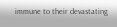immune to their devastating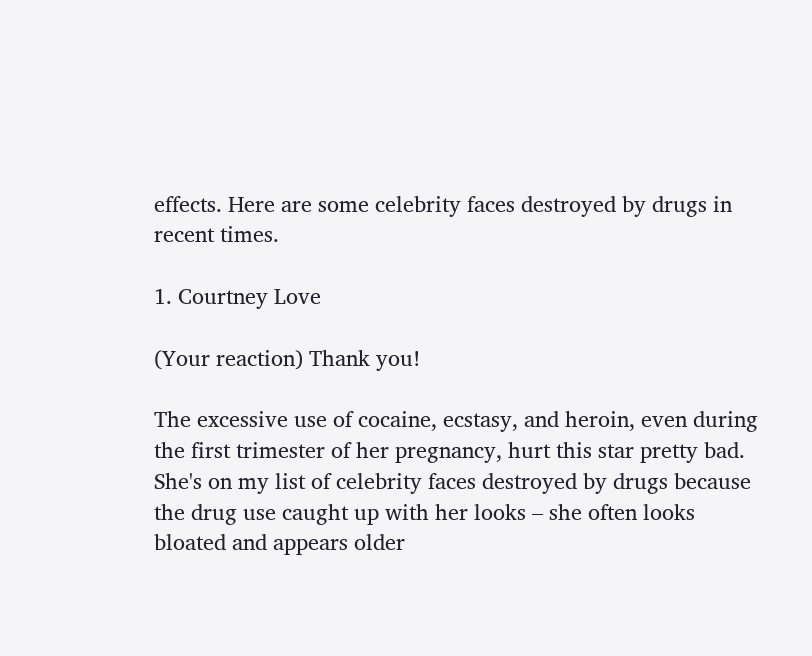effects. Here are some celebrity faces destroyed by drugs in recent times.

1. Courtney Love

(Your reaction) Thank you!

The excessive use of cocaine, ecstasy, and heroin, even during the first trimester of her pregnancy, hurt this star pretty bad. She's on my list of celebrity faces destroyed by drugs because the drug use caught up with her looks – she often looks bloated and appears older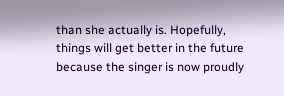than she actually is. Hopefully, things will get better in the future because the singer is now proudly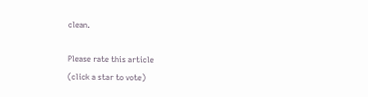clean.

Please rate this article
(click a star to vote)